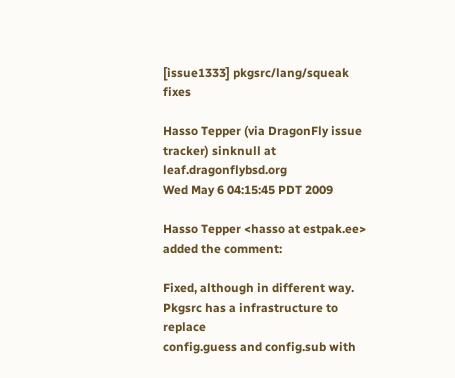[issue1333] pkgsrc/lang/squeak fixes

Hasso Tepper (via DragonFly issue tracker) sinknull at leaf.dragonflybsd.org
Wed May 6 04:15:45 PDT 2009

Hasso Tepper <hasso at estpak.ee> added the comment:

Fixed, although in different way. Pkgsrc has a infrastructure to replace
config.guess and config.sub with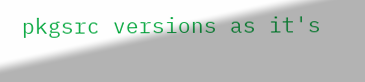pkgsrc versions as it's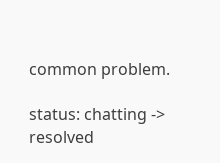common problem.

status: chatting -> resolved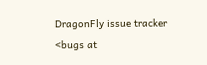DragonFly issue tracker <bugs at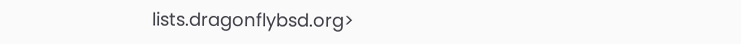lists.dragonflybsd.org>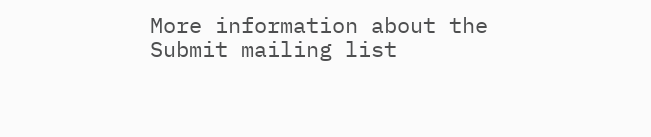More information about the Submit mailing list